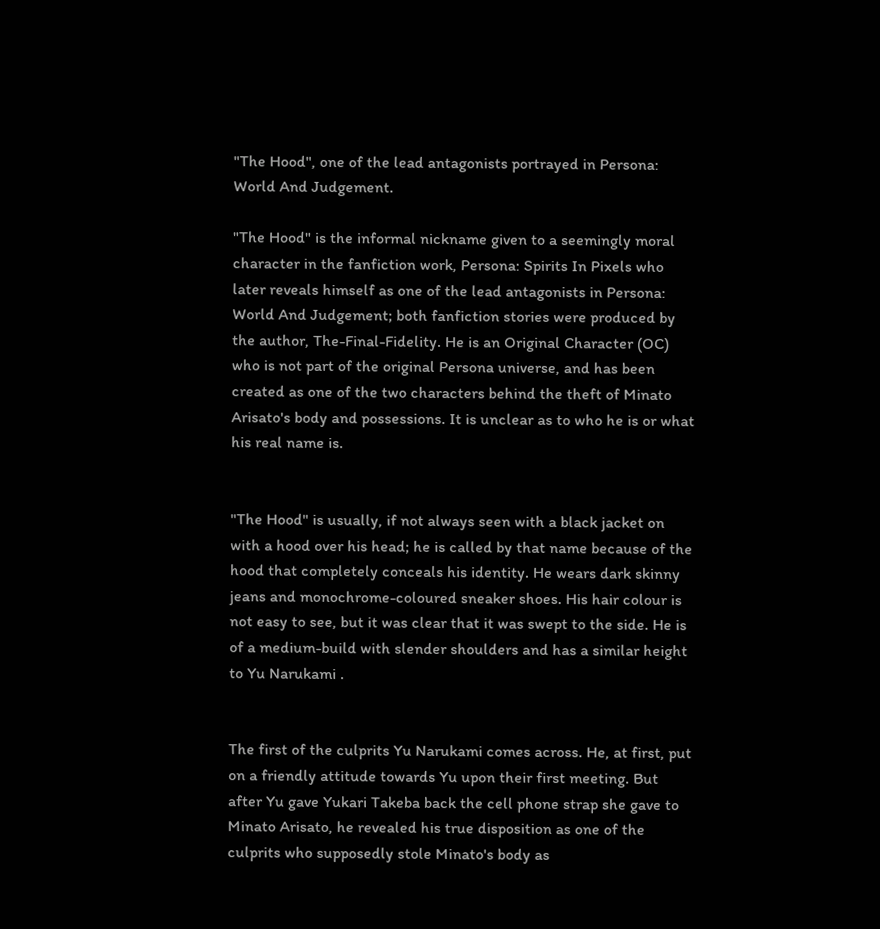"The Hood", one of the lead antagonists portrayed in Persona: World And Judgement.

"The Hood" is the informal nickname given to a seemingly moral character in the fanfiction work, Persona: Spirits In Pixels who later reveals himself as one of the lead antagonists in Persona: World And Judgement; both fanfiction stories were produced by the author, The-Final-Fidelity. He is an Original Character (OC) who is not part of the original Persona universe, and has been created as one of the two characters behind the theft of Minato Arisato's body and possessions. It is unclear as to who he is or what his real name is.


"The Hood" is usually, if not always seen with a black jacket on with a hood over his head; he is called by that name because of the hood that completely conceals his identity. He wears dark skinny jeans and monochrome-coloured sneaker shoes. His hair colour is not easy to see, but it was clear that it was swept to the side. He is of a medium-build with slender shoulders and has a similar height to Yu Narukami .


The first of the culprits Yu Narukami comes across. He, at first, put on a friendly attitude towards Yu upon their first meeting. But after Yu gave Yukari Takeba back the cell phone strap she gave to Minato Arisato, he revealed his true disposition as one of the culprits who supposedly stole Minato's body as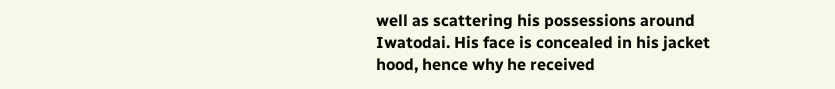well as scattering his possessions around Iwatodai. His face is concealed in his jacket hood, hence why he received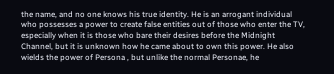the name, and no one knows his true identity. He is an arrogant individual who possesses a power to create false entities out of those who enter the TV, especially when it is those who bare their desires before the Midnight Channel, but it is unknown how he came about to own this power. He also wields the power of Persona , but unlike the normal Personae, he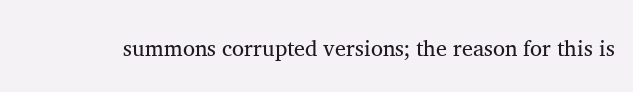summons corrupted versions; the reason for this is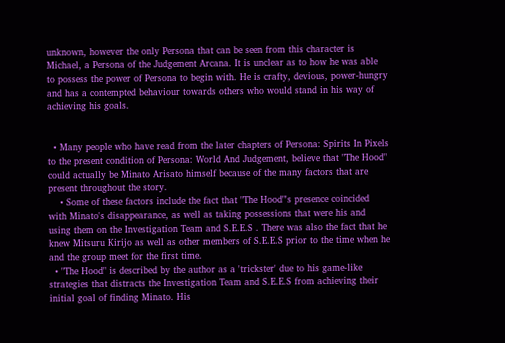unknown, however the only Persona that can be seen from this character is Michael, a Persona of the Judgement Arcana. It is unclear as to how he was able to possess the power of Persona to begin with. He is crafty, devious, power-hungry and has a contempted behaviour towards others who would stand in his way of achieving his goals.


  • Many people who have read from the later chapters of Persona: Spirits In Pixels to the present condition of Persona: World And Judgement, believe that "The Hood" could actually be Minato Arisato himself because of the many factors that are present throughout the story.
    • Some of these factors include the fact that "The Hood"'s presence coincided with Minato's disappearance, as well as taking possessions that were his and using them on the Investigation Team and S.E.E.S . There was also the fact that he knew Mitsuru Kirijo as well as other members of S.E.E.S prior to the time when he and the group meet for the first time.
  • "The Hood" is described by the author as a 'trickster' due to his game-like strategies that distracts the Investigation Team and S.E.E.S from achieving their initial goal of finding Minato. His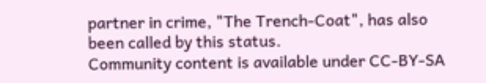partner in crime, "The Trench-Coat", has also been called by this status.
Community content is available under CC-BY-SA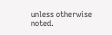unless otherwise noted.